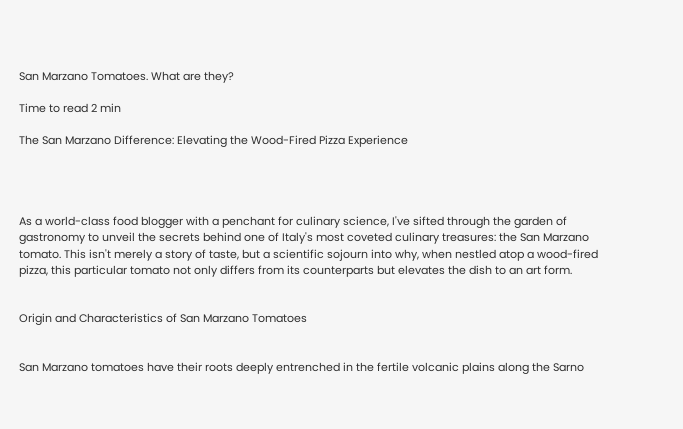San Marzano Tomatoes. What are they?

Time to read 2 min

The San Marzano Difference: Elevating the Wood-Fired Pizza Experience




As a world-class food blogger with a penchant for culinary science, I've sifted through the garden of gastronomy to unveil the secrets behind one of Italy's most coveted culinary treasures: the San Marzano tomato. This isn't merely a story of taste, but a scientific sojourn into why, when nestled atop a wood-fired pizza, this particular tomato not only differs from its counterparts but elevates the dish to an art form.


Origin and Characteristics of San Marzano Tomatoes


San Marzano tomatoes have their roots deeply entrenched in the fertile volcanic plains along the Sarno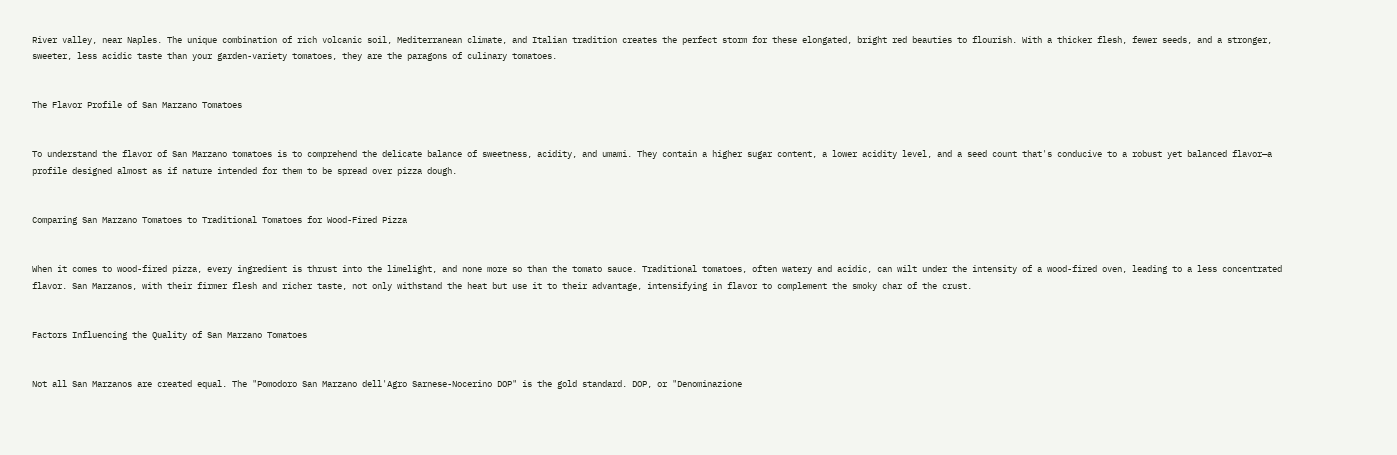River valley, near Naples. The unique combination of rich volcanic soil, Mediterranean climate, and Italian tradition creates the perfect storm for these elongated, bright red beauties to flourish. With a thicker flesh, fewer seeds, and a stronger, sweeter, less acidic taste than your garden-variety tomatoes, they are the paragons of culinary tomatoes.


The Flavor Profile of San Marzano Tomatoes


To understand the flavor of San Marzano tomatoes is to comprehend the delicate balance of sweetness, acidity, and umami. They contain a higher sugar content, a lower acidity level, and a seed count that's conducive to a robust yet balanced flavor—a profile designed almost as if nature intended for them to be spread over pizza dough.


Comparing San Marzano Tomatoes to Traditional Tomatoes for Wood-Fired Pizza


When it comes to wood-fired pizza, every ingredient is thrust into the limelight, and none more so than the tomato sauce. Traditional tomatoes, often watery and acidic, can wilt under the intensity of a wood-fired oven, leading to a less concentrated flavor. San Marzanos, with their firmer flesh and richer taste, not only withstand the heat but use it to their advantage, intensifying in flavor to complement the smoky char of the crust.


Factors Influencing the Quality of San Marzano Tomatoes


Not all San Marzanos are created equal. The "Pomodoro San Marzano dell'Agro Sarnese-Nocerino DOP" is the gold standard. DOP, or "Denominazione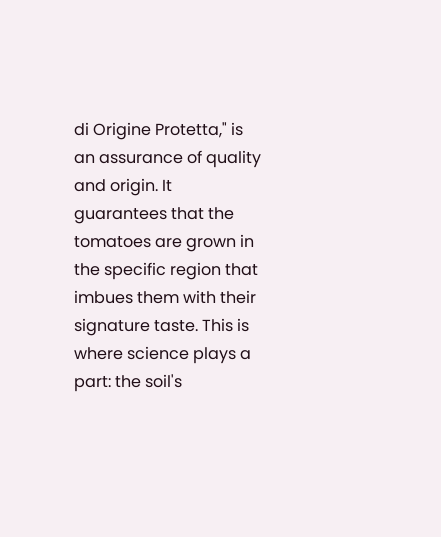di Origine Protetta," is an assurance of quality and origin. It guarantees that the tomatoes are grown in the specific region that imbues them with their signature taste. This is where science plays a part: the soil's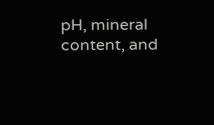pH, mineral content, and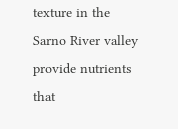texture in the Sarno River valley provide nutrients that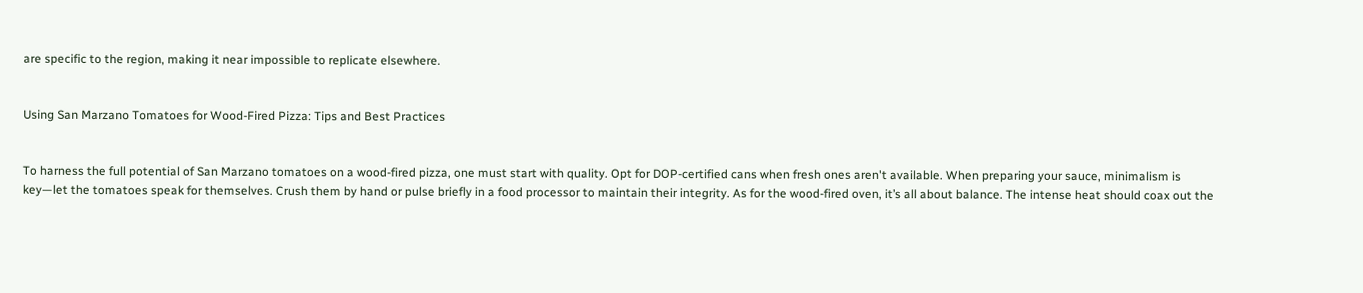are specific to the region, making it near impossible to replicate elsewhere.


Using San Marzano Tomatoes for Wood-Fired Pizza: Tips and Best Practices


To harness the full potential of San Marzano tomatoes on a wood-fired pizza, one must start with quality. Opt for DOP-certified cans when fresh ones aren't available. When preparing your sauce, minimalism is key—let the tomatoes speak for themselves. Crush them by hand or pulse briefly in a food processor to maintain their integrity. As for the wood-fired oven, it’s all about balance. The intense heat should coax out the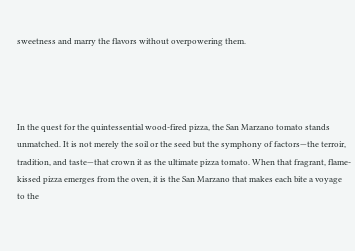sweetness and marry the flavors without overpowering them.




In the quest for the quintessential wood-fired pizza, the San Marzano tomato stands unmatched. It is not merely the soil or the seed but the symphony of factors—the terroir, tradition, and taste—that crown it as the ultimate pizza tomato. When that fragrant, flame-kissed pizza emerges from the oven, it is the San Marzano that makes each bite a voyage to the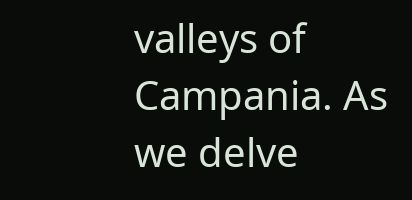valleys of Campania. As we delve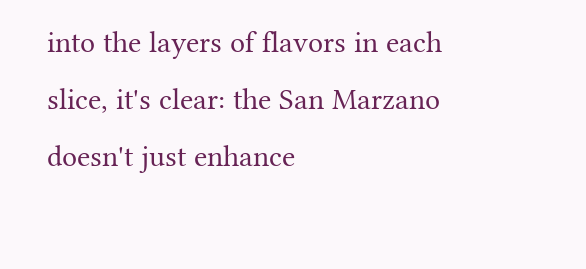into the layers of flavors in each slice, it's clear: the San Marzano doesn't just enhance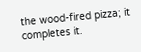the wood-fired pizza; it completes it.